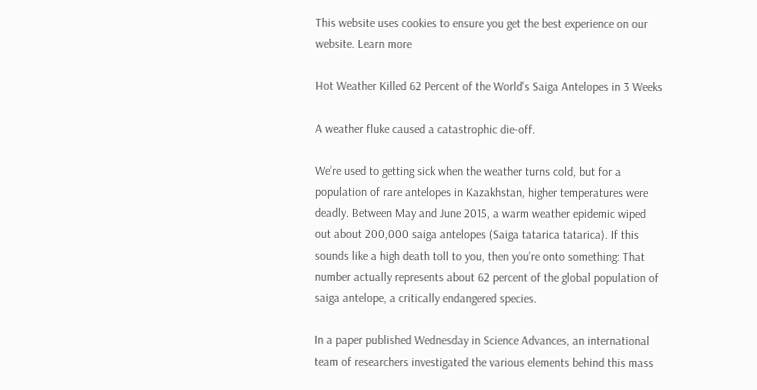This website uses cookies to ensure you get the best experience on our website. Learn more

Hot Weather Killed 62 Percent of the World's Saiga Antelopes in 3 Weeks

A weather fluke caused a catastrophic die-off.

We’re used to getting sick when the weather turns cold, but for a population of rare antelopes in Kazakhstan, higher temperatures were deadly. Between May and June 2015, a warm weather epidemic wiped out about 200,000 saiga antelopes (Saiga tatarica tatarica). If this sounds like a high death toll to you, then you’re onto something: That number actually represents about 62 percent of the global population of saiga antelope, a critically endangered species.

In a paper published Wednesday in Science Advances, an international team of researchers investigated the various elements behind this mass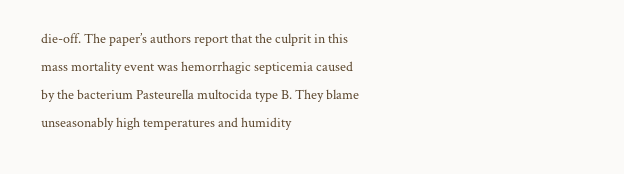die-off. The paper’s authors report that the culprit in this mass mortality event was hemorrhagic septicemia caused by the bacterium Pasteurella multocida type B. They blame unseasonably high temperatures and humidity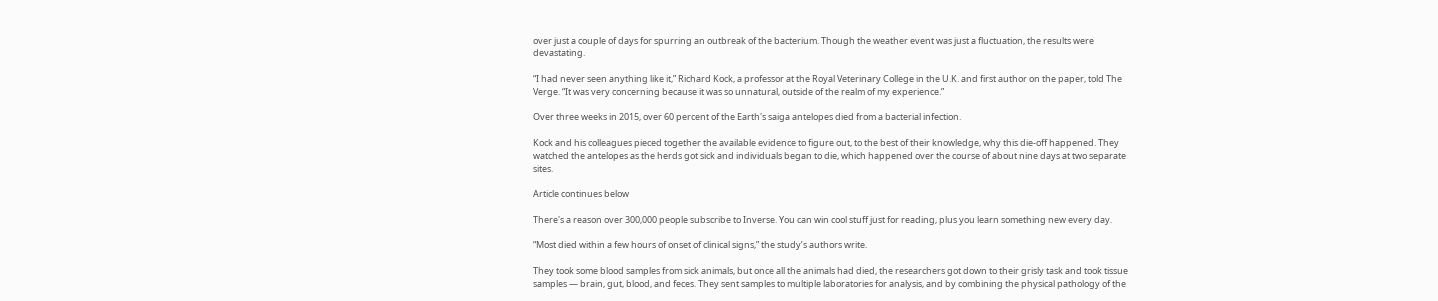over just a couple of days for spurring an outbreak of the bacterium. Though the weather event was just a fluctuation, the results were devastating.

“I had never seen anything like it,” Richard Kock, a professor at the Royal Veterinary College in the U.K. and first author on the paper, told The Verge. “It was very concerning because it was so unnatural, outside of the realm of my experience.”

Over three weeks in 2015, over 60 percent of the Earth's saiga antelopes died from a bacterial infection.

Kock and his colleagues pieced together the available evidence to figure out, to the best of their knowledge, why this die-off happened. They watched the antelopes as the herds got sick and individuals began to die, which happened over the course of about nine days at two separate sites.

Article continues below

There's a reason over 300,000 people subscribe to Inverse. You can win cool stuff just for reading, plus you learn something new every day.

“Most died within a few hours of onset of clinical signs,” the study’s authors write.

They took some blood samples from sick animals, but once all the animals had died, the researchers got down to their grisly task and took tissue samples — brain, gut, blood, and feces. They sent samples to multiple laboratories for analysis, and by combining the physical pathology of the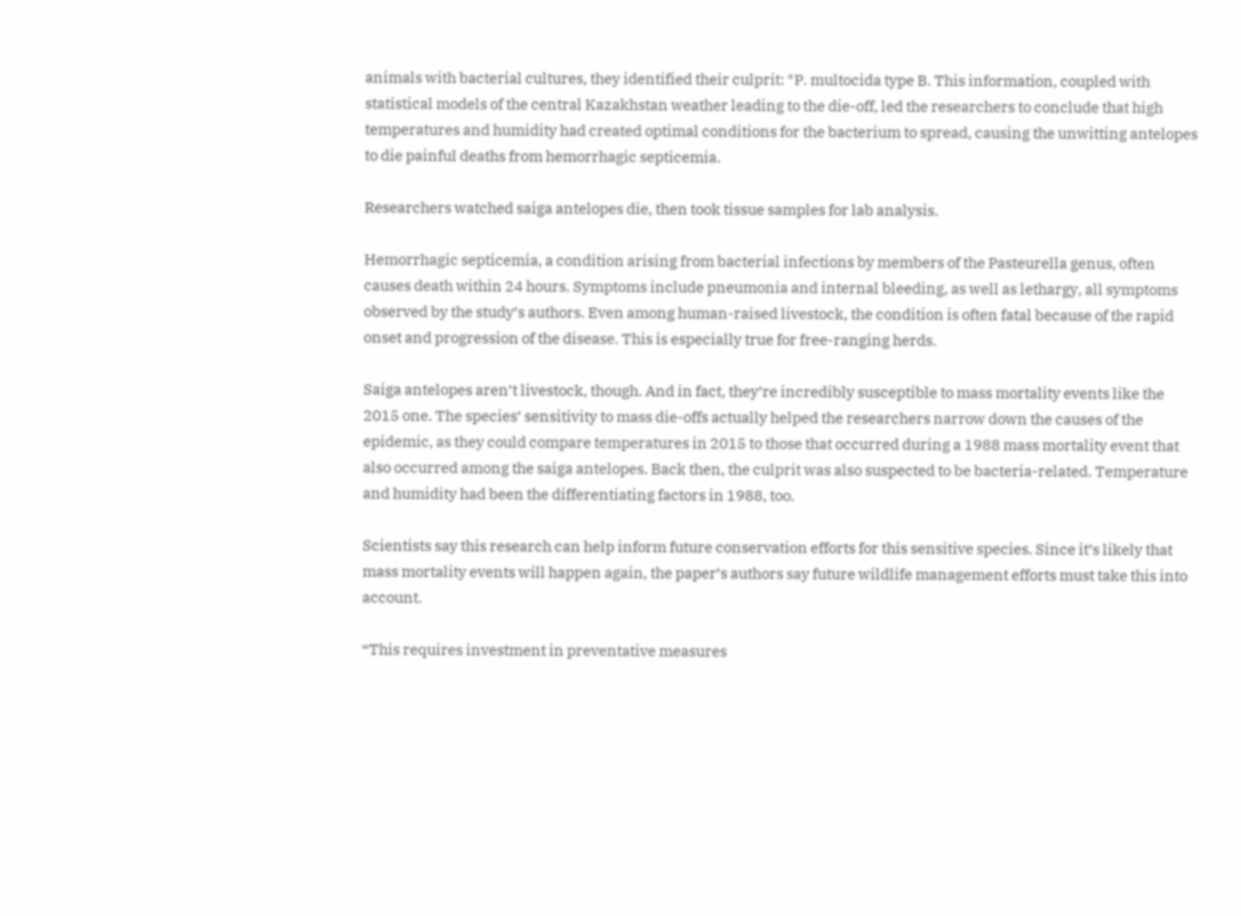animals with bacterial cultures, they identified their culprit: *P. multocida type B. This information, coupled with statistical models of the central Kazakhstan weather leading to the die-off, led the researchers to conclude that high temperatures and humidity had created optimal conditions for the bacterium to spread, causing the unwitting antelopes to die painful deaths from hemorrhagic septicemia.

Researchers watched saiga antelopes die, then took tissue samples for lab analysis.

Hemorrhagic septicemia, a condition arising from bacterial infections by members of the Pasteurella genus, often causes death within 24 hours. Symptoms include pneumonia and internal bleeding, as well as lethargy, all symptoms observed by the study’s authors. Even among human-raised livestock, the condition is often fatal because of the rapid onset and progression of the disease. This is especially true for free-ranging herds.

Saiga antelopes aren’t livestock, though. And in fact, they’re incredibly susceptible to mass mortality events like the 2015 one. The species’ sensitivity to mass die-offs actually helped the researchers narrow down the causes of the epidemic, as they could compare temperatures in 2015 to those that occurred during a 1988 mass mortality event that also occurred among the saiga antelopes. Back then, the culprit was also suspected to be bacteria-related. Temperature and humidity had been the differentiating factors in 1988, too.

Scientists say this research can help inform future conservation efforts for this sensitive species. Since it’s likely that mass mortality events will happen again, the paper’s authors say future wildlife management efforts must take this into account.

“This requires investment in preventative measures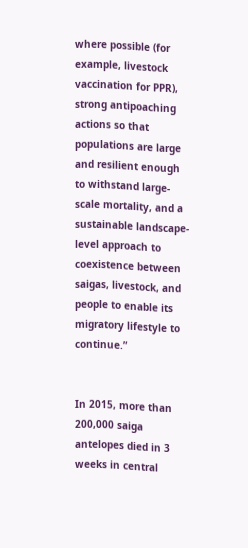where possible (for example, livestock vaccination for PPR), strong antipoaching actions so that populations are large and resilient enough to withstand large-scale mortality, and a sustainable landscape-level approach to coexistence between saigas, livestock, and people to enable its migratory lifestyle to continue.”


In 2015, more than 200,000 saiga antelopes died in 3 weeks in central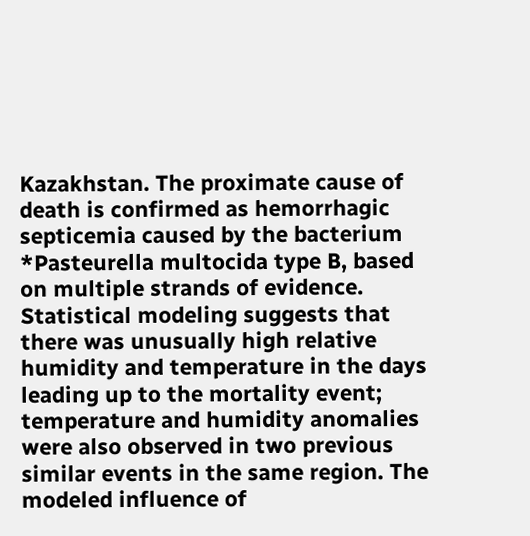Kazakhstan. The proximate cause of death is confirmed as hemorrhagic septicemia caused by the bacterium *Pasteurella multocida type B, based on multiple strands of evidence. Statistical modeling suggests that there was unusually high relative humidity and temperature in the days leading up to the mortality event; temperature and humidity anomalies were also observed in two previous similar events in the same region. The modeled influence of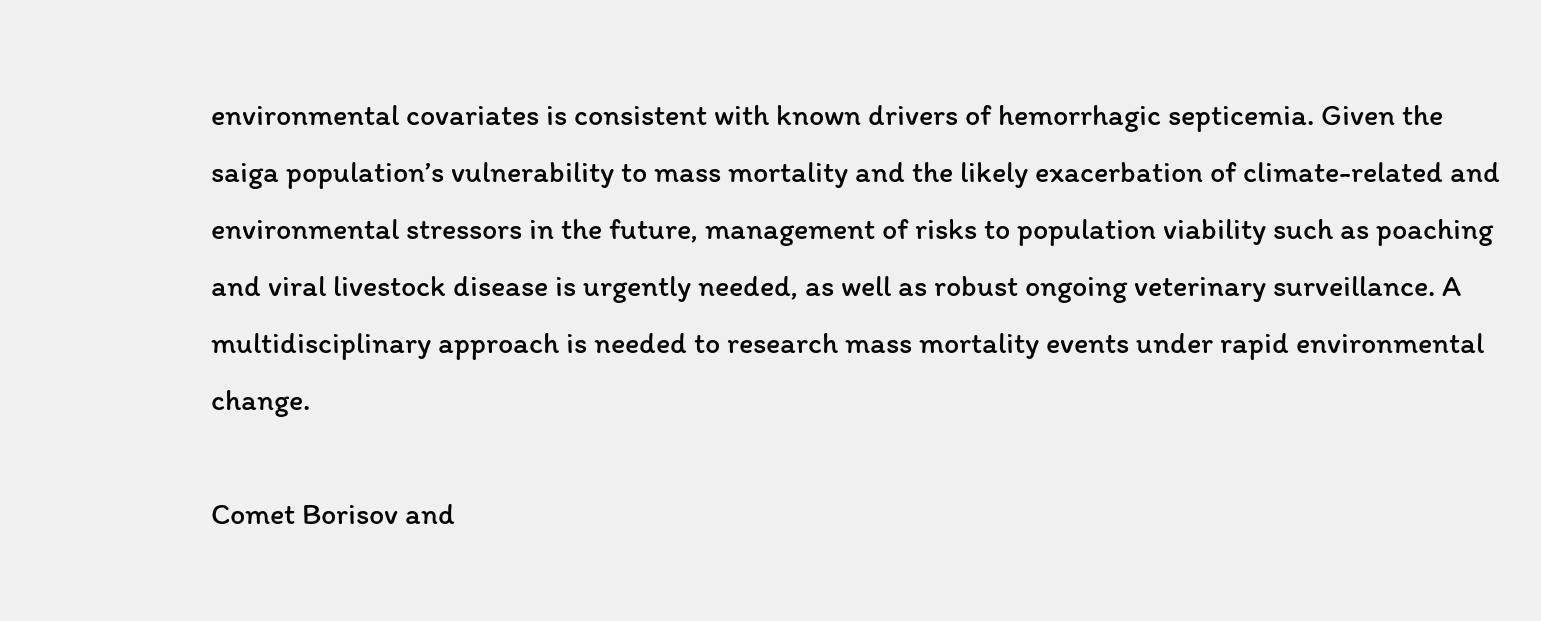environmental covariates is consistent with known drivers of hemorrhagic septicemia. Given the saiga population’s vulnerability to mass mortality and the likely exacerbation of climate-related and environmental stressors in the future, management of risks to population viability such as poaching and viral livestock disease is urgently needed, as well as robust ongoing veterinary surveillance. A multidisciplinary approach is needed to research mass mortality events under rapid environmental change.

Comet Borisov and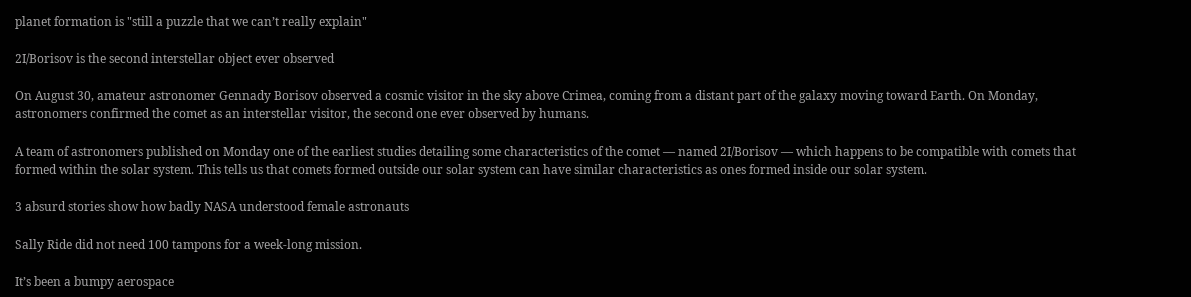planet formation is "still a puzzle that we can’t really explain"

2I/Borisov is the second interstellar object ever observed

On August 30, amateur astronomer Gennady Borisov observed a cosmic visitor in the sky above Crimea, coming from a distant part of the galaxy moving toward Earth. On Monday, astronomers confirmed the comet as an interstellar visitor, the second one ever observed by humans.

A team of astronomers published on Monday one of the earliest studies detailing some characteristics of the comet — named 2I/Borisov — which happens to be compatible with comets that formed within the solar system. This tells us that comets formed outside our solar system can have similar characteristics as ones formed inside our solar system.

3 absurd stories show how badly NASA understood female astronauts

Sally Ride did not need 100 tampons for a week-long mission.

It’s been a bumpy aerospace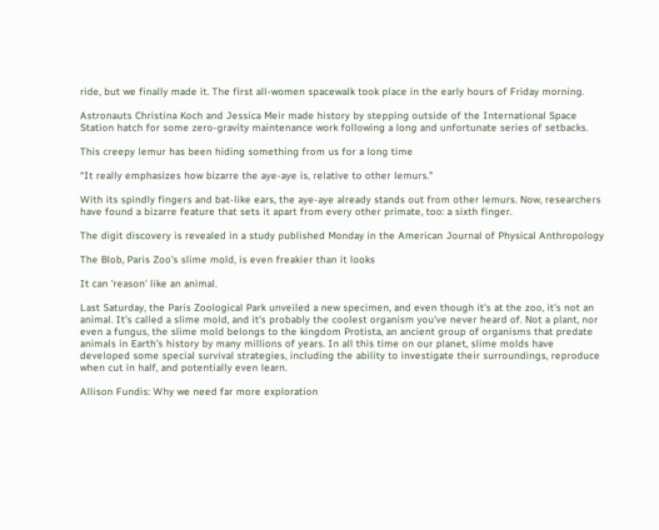ride, but we finally made it. The first all-women spacewalk took place in the early hours of Friday morning.

Astronauts Christina Koch and Jessica Meir made history by stepping outside of the International Space Station hatch for some zero-gravity maintenance work following a long and unfortunate series of setbacks.

This creepy lemur has been hiding something from us for a long time

“It really emphasizes how bizarre the aye-aye is, relative to other lemurs.”

With its spindly fingers and bat-like ears, the aye-aye already stands out from other lemurs. Now, researchers have found a bizarre feature that sets it apart from every other primate, too: a sixth finger.

The digit discovery is revealed in a study published Monday in the American Journal of Physical Anthropology

The Blob, Paris Zoo's slime mold, is even freakier than it looks

It can 'reason' like an animal.

Last Saturday, the Paris Zoological Park unveiled a new specimen, and even though it’s at the zoo, it’s not an animal. It’s called a slime mold, and it’s probably the coolest organism you’ve never heard of. Not a plant, nor even a fungus, the slime mold belongs to the kingdom Protista, an ancient group of organisms that predate animals in Earth’s history by many millions of years. In all this time on our planet, slime molds have developed some special survival strategies, including the ability to investigate their surroundings, reproduce when cut in half, and potentially even learn.

Allison Fundis: Why we need far more exploration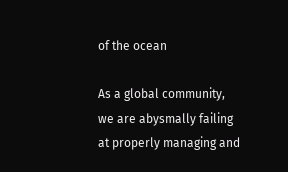of the ocean

As a global community, we are abysmally failing at properly managing and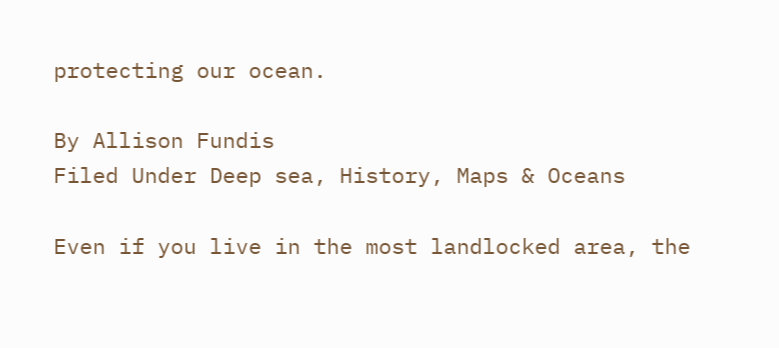protecting our ocean.

By Allison Fundis
Filed Under Deep sea, History, Maps & Oceans

Even if you live in the most landlocked area, the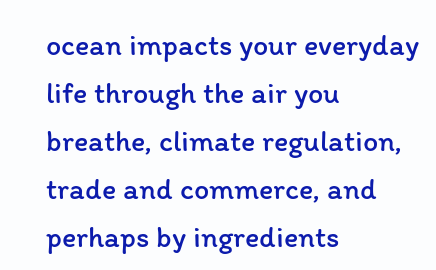ocean impacts your everyday life through the air you breathe, climate regulation, trade and commerce, and perhaps by ingredients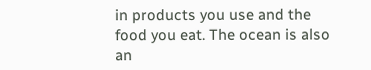in products you use and the food you eat. The ocean is also an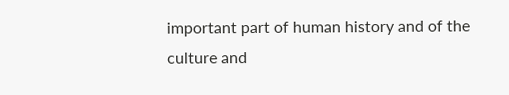important part of human history and of the culture and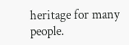heritage for many people.